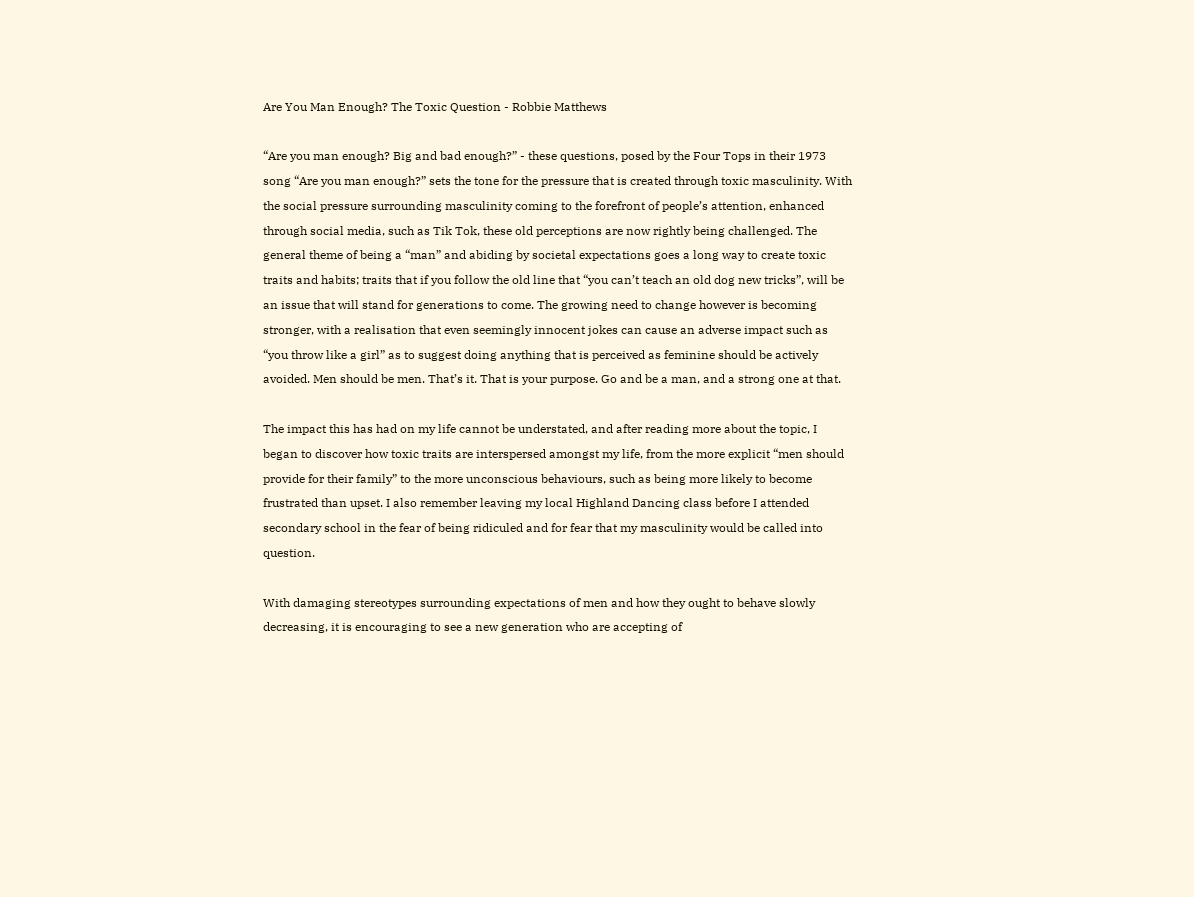Are You Man Enough? The Toxic Question - Robbie Matthews

“Are you man enough? Big and bad enough?” - these questions, posed by the Four Tops in their 1973 song “Are you man enough?” sets the tone for the pressure that is created through toxic masculinity. With the social pressure surrounding masculinity coming to the forefront of people’s attention, enhanced through social media, such as Tik Tok, these old perceptions are now rightly being challenged. The general theme of being a “man” and abiding by societal expectations goes a long way to create toxic traits and habits; traits that if you follow the old line that “you can’t teach an old dog new tricks”, will be an issue that will stand for generations to come. The growing need to change however is becoming stronger, with a realisation that even seemingly innocent jokes can cause an adverse impact such as “you throw like a girl” as to suggest doing anything that is perceived as feminine should be actively avoided. Men should be men. That’s it. That is your purpose. Go and be a man, and a strong one at that.

The impact this has had on my life cannot be understated, and after reading more about the topic, I began to discover how toxic traits are interspersed amongst my life, from the more explicit “men should provide for their family” to the more unconscious behaviours, such as being more likely to become frustrated than upset. I also remember leaving my local Highland Dancing class before I attended secondary school in the fear of being ridiculed and for fear that my masculinity would be called into question.

With damaging stereotypes surrounding expectations of men and how they ought to behave slowly decreasing, it is encouraging to see a new generation who are accepting of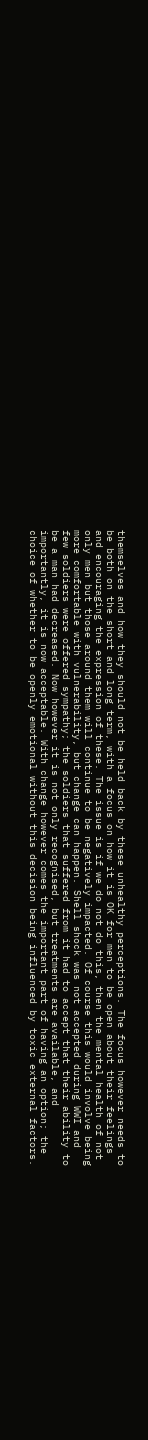themselves and how they should not be held back by these unhealthy perceptions. The focus however needs to be both on the short and long term, with a focus on how it is OK for men to be open about their feelings and encouraging the expression of these. The issue is if we do not do this, then the mental health of not only men but those around them will continue to be negatively impacted. Of course this would involve being more comfortable with vulnerability, but change can happen. Shell shock was not accepted during WWI and few soldiers were offered sympathy; the soldiers that suffered from it had to accept that their ability to be a man had decreased. Now however it is not only recognised, but treatments are available, and importantly, it is now acceptable. With change however comes the important part of having an option; the choice of whether to be openly emotional without this decision being influenced by toxic external factors.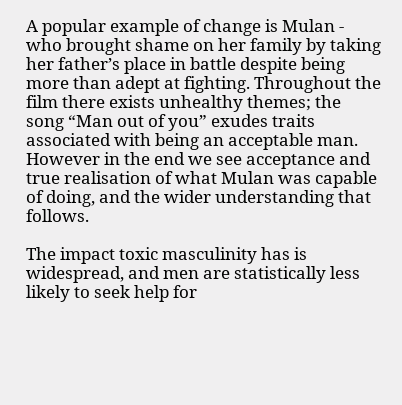A popular example of change is Mulan - who brought shame on her family by taking her father’s place in battle despite being more than adept at fighting. Throughout the film there exists unhealthy themes; the song “Man out of you” exudes traits associated with being an acceptable man. However in the end we see acceptance and true realisation of what Mulan was capable of doing, and the wider understanding that follows.

The impact toxic masculinity has is widespread, and men are statistically less likely to seek help for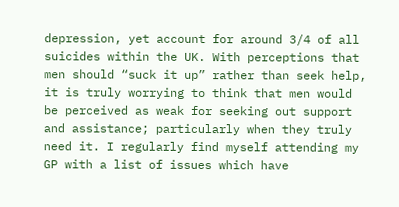depression, yet account for around 3/4 of all suicides within the UK. With perceptions that men should “suck it up” rather than seek help, it is truly worrying to think that men would be perceived as weak for seeking out support and assistance; particularly when they truly need it. I regularly find myself attending my GP with a list of issues which have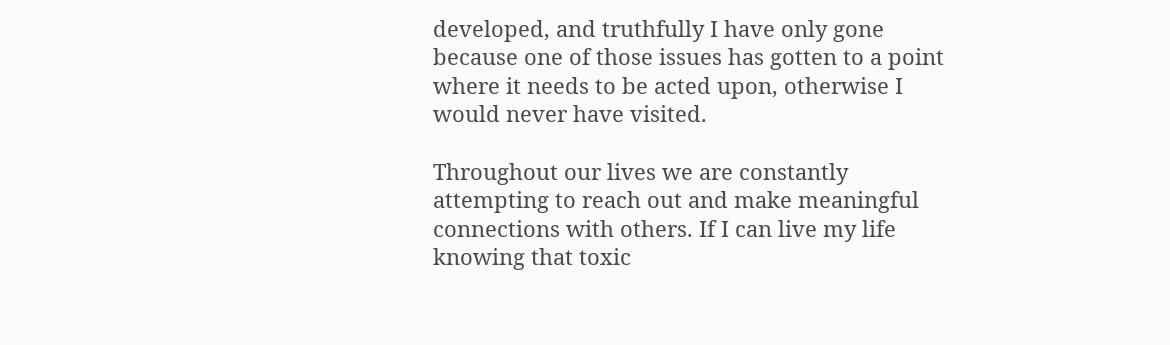developed, and truthfully I have only gone because one of those issues has gotten to a point where it needs to be acted upon, otherwise I would never have visited.

Throughout our lives we are constantly attempting to reach out and make meaningful connections with others. If I can live my life knowing that toxic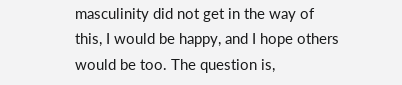masculinity did not get in the way of this, I would be happy, and I hope others would be too. The question is,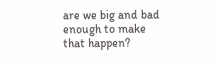are we big and bad enough to make that happen?